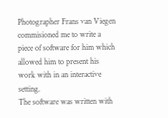Photographer Frans van Viegen commisioned me to write a piece of software for him which allowed him to present his work with in an interactive setting.
The software was written with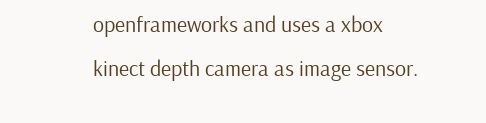openframeworks and uses a xbox kinect depth camera as image sensor.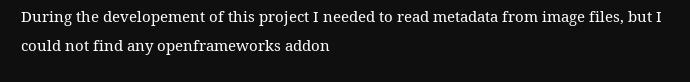During the developement of this project I needed to read metadata from image files, but I could not find any openframeworks addon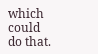which could do that.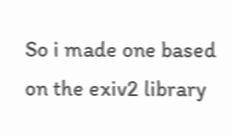So i made one based on the exiv2 library